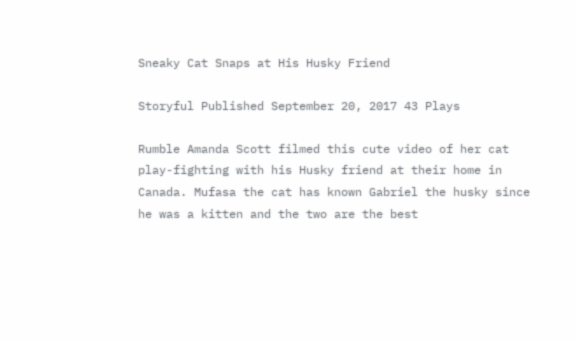Sneaky Cat Snaps at His Husky Friend

Storyful Published September 20, 2017 43 Plays

Rumble Amanda Scott filmed this cute video of her cat play-fighting with his Husky friend at their home in Canada. Mufasa the cat has known Gabriel the husky since he was a kitten and the two are the best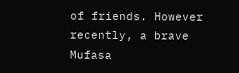of friends. However recently, a brave Mufasa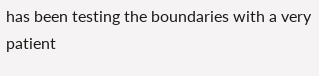has been testing the boundaries with a very patient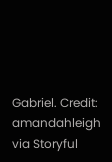Gabriel. Credit: amandahleigh via Storyful